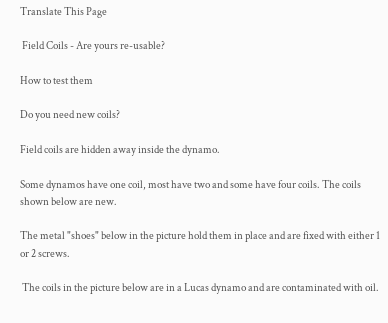Translate This Page

 Field Coils - Are yours re-usable?

How to test them

Do you need new coils?

Field coils are hidden away inside the dynamo.

Some dynamos have one coil, most have two and some have four coils. The coils shown below are new.

The metal "shoes" below in the picture hold them in place and are fixed with either 1 or 2 screws.

 The coils in the picture below are in a Lucas dynamo and are contaminated with oil.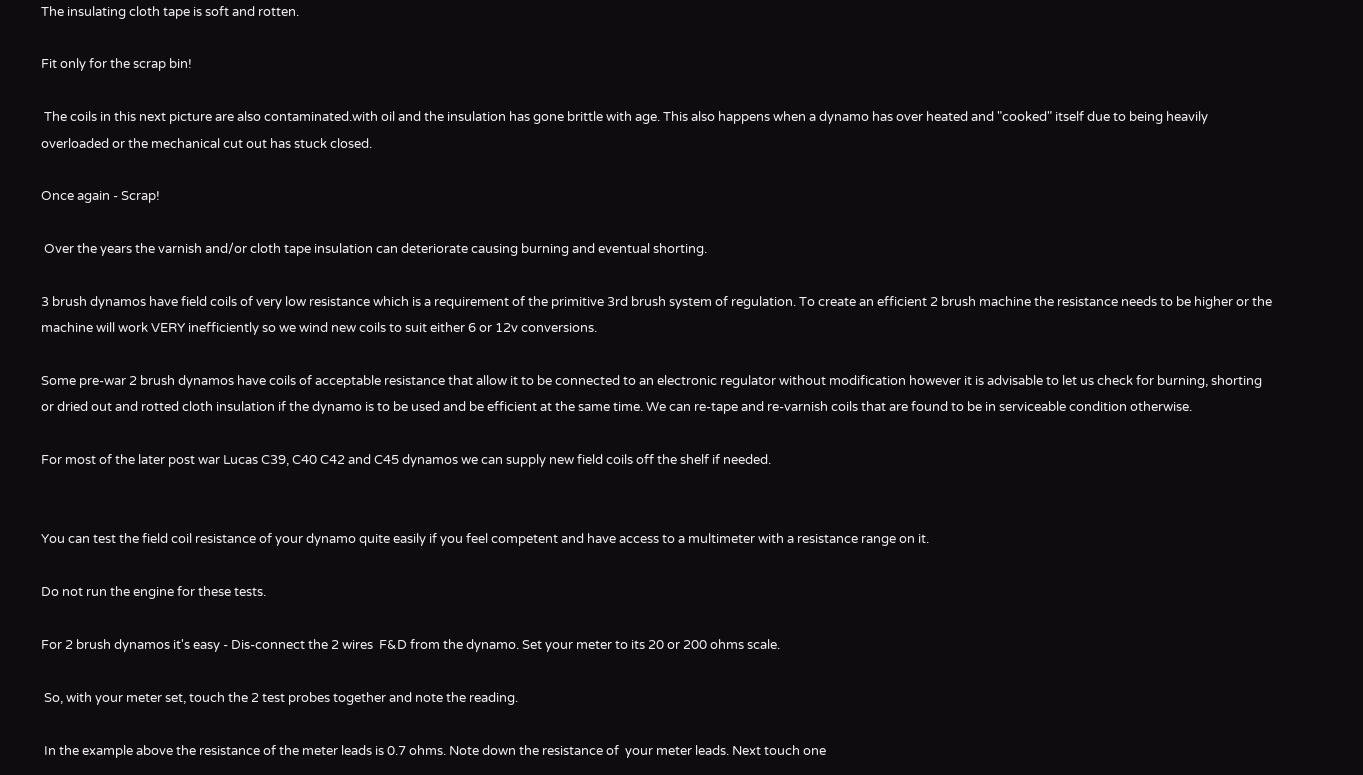The insulating cloth tape is soft and rotten.

Fit only for the scrap bin!

 The coils in this next picture are also contaminated.with oil and the insulation has gone brittle with age. This also happens when a dynamo has over heated and "cooked" itself due to being heavily overloaded or the mechanical cut out has stuck closed.

Once again - Scrap!

 Over the years the varnish and/or cloth tape insulation can deteriorate causing burning and eventual shorting.

3 brush dynamos have field coils of very low resistance which is a requirement of the primitive 3rd brush system of regulation. To create an efficient 2 brush machine the resistance needs to be higher or the machine will work VERY inefficiently so we wind new coils to suit either 6 or 12v conversions.

Some pre-war 2 brush dynamos have coils of acceptable resistance that allow it to be connected to an electronic regulator without modification however it is advisable to let us check for burning, shorting or dried out and rotted cloth insulation if the dynamo is to be used and be efficient at the same time. We can re-tape and re-varnish coils that are found to be in serviceable condition otherwise.

For most of the later post war Lucas C39, C40 C42 and C45 dynamos we can supply new field coils off the shelf if needed.


You can test the field coil resistance of your dynamo quite easily if you feel competent and have access to a multimeter with a resistance range on it.

Do not run the engine for these tests.

For 2 brush dynamos it's easy - Dis-connect the 2 wires  F&D from the dynamo. Set your meter to its 20 or 200 ohms scale.

 So, with your meter set, touch the 2 test probes together and note the reading.

 In the example above the resistance of the meter leads is 0.7 ohms. Note down the resistance of  your meter leads. Next touch one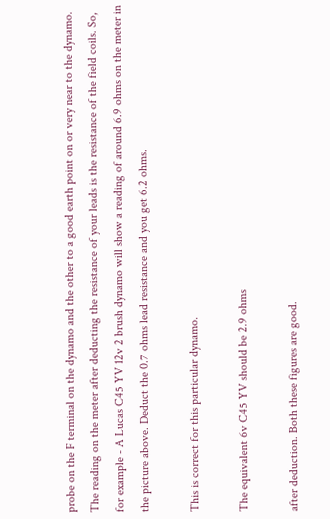probe on the F terminal on the dynamo and the other to a good earth point on or very near to the dynamo. The reading on the meter after deducting the resistance of your leads is the resistance of the field coils. So, for example - A Lucas C45 YV 12v 2 brush dynamo will show a reading of around 6.9 ohms on the meter in the picture above. Deduct the 0.7 ohms lead resistance and you get 6.2 ohms.

This is correct for this particular dynamo.

The equivalent 6v C45 YV should be 2.9 ohms

after deduction. Both these figures are good.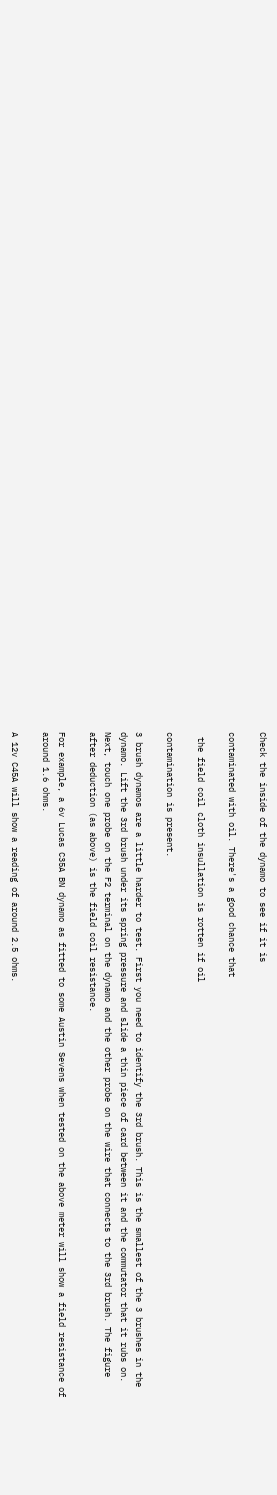Check the inside of the dynamo to see if it is

contaminated with oil. There's a good chance that

 the field coil cloth insullation is rotten if oil

contamination is present.

3 brush dynamos are a little harder to test. First you need to identify the 3rd brush. This is the smallest of the 3 brushes in the dynamo. Lift the 3rd brush under its spring pressure and slide a thin piece of card between it and the commutator that it rubs on. Next, touch one probe on the F2 terminal on the dynamo and the other probe on the wire that connects to the 3rd brush. The figure after deduction (as above) is the field coil resistance.

For example, a 6v Lucas C35A BN dynamo as fitted to some Austin Sevens when tested on the above meter will show a field resistance of around 1.6 ohms.

A 12v C45A will show a reading of around 2.5 ohms.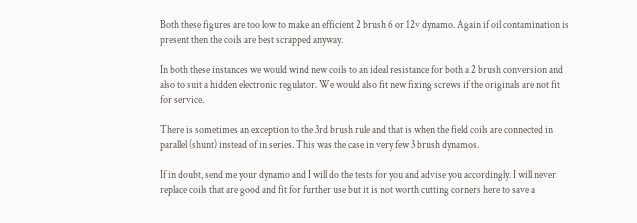Both these figures are too low to make an efficient 2 brush 6 or 12v dynamo. Again if oil contamination is present then the coils are best scrapped anyway.

In both these instances we would wind new coils to an ideal resistance for both a 2 brush conversion and also to suit a hidden electronic regulator. We would also fit new fixing screws if the originals are not fit for service.

There is sometimes an exception to the 3rd brush rule and that is when the field coils are connected in parallel (shunt) instead of in series. This was the case in very few 3 brush dynamos.

If in doubt, send me your dynamo and I will do the tests for you and advise you accordingly. I will never replace coils that are good and fit for further use but it is not worth cutting corners here to save a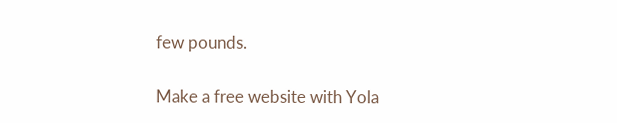few pounds.

Make a free website with Yola